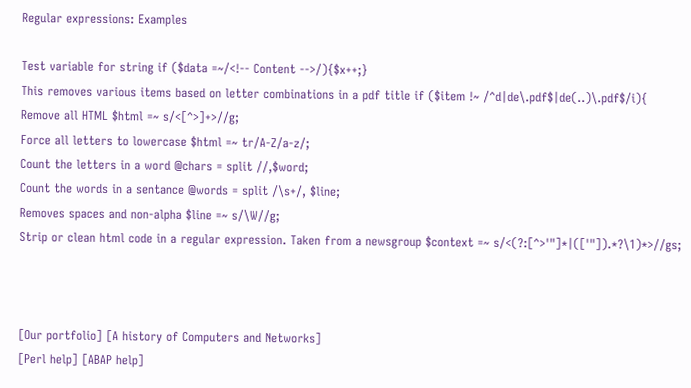Regular expressions: Examples

Test variable for string if ($data =~/<!-- Content -->/){$x++;}
This removes various items based on letter combinations in a pdf title if ($item !~ /^d|de\.pdf$|de(..)\.pdf$/i){
Remove all HTML $html =~ s/<[^>]+>//g;
Force all letters to lowercase $html =~ tr/A-Z/a-z/;
Count the letters in a word @chars = split //,$word;
Count the words in a sentance @words = split /\s+/, $line;
Removes spaces and non-alpha $line =~ s/\W//g;
Strip or clean html code in a regular expression. Taken from a newsgroup $context =~ s/<(?:[^>'"]*|(['"]).*?\1)*>//gs;



[Our portfolio] [A history of Computers and Networks]
[Perl help] [ABAP help]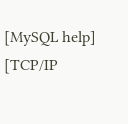[MySQL help]
[TCP/IP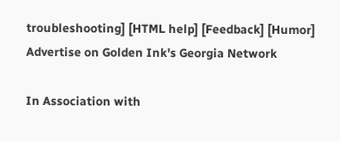troubleshooting] [HTML help] [Feedback] [Humor]
Advertise on Golden Ink's Georgia Network

In Association with